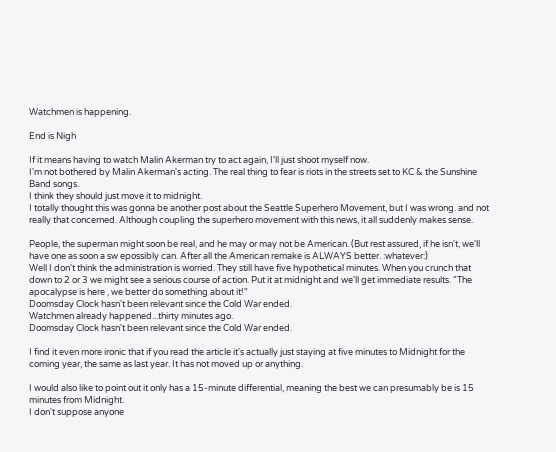Watchmen is happening.

End is Nigh

If it means having to watch Malin Akerman try to act again, I'll just shoot myself now.
I'm not bothered by Malin Akerman's acting. The real thing to fear is riots in the streets set to KC & the Sunshine Band songs.
I think they should just move it to midnight.
I totally thought this was gonna be another post about the Seattle Superhero Movement, but I was wrong. and not really that concerned. Although coupling the superhero movement with this news, it all suddenly makes sense.

People, the superman might soon be real, and he may or may not be American. (But rest assured, if he isn't, we'll have one as soon a sw epossibly can. After all the American remake is ALWAYS better. :whatever:)
Well I don't think the administration is worried. They still have five hypothetical minutes. When you crunch that down to 2 or 3 we might see a serious course of action. Put it at midnight and we'll get immediate results. "The apocalypse is here , we better do something about it!"
Doomsday Clock hasn't been relevant since the Cold War ended.
Watchmen already happened...thirty minutes ago.
Doomsday Clock hasn't been relevant since the Cold War ended.

I find it even more ironic that if you read the article it's actually just staying at five minutes to Midnight for the coming year, the same as last year. It has not moved up or anything.

I would also like to point out it only has a 15-minute differential, meaning the best we can presumably be is 15 minutes from Midnight.
I don't suppose anyone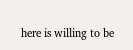here is willing to be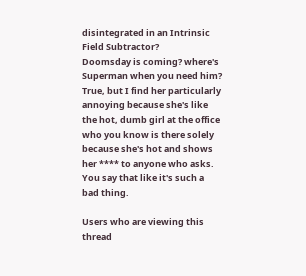disintegrated in an Intrinsic Field Subtractor?
Doomsday is coming? where's Superman when you need him?
True, but I find her particularly annoying because she's like the hot, dumb girl at the office who you know is there solely because she's hot and shows her **** to anyone who asks.
You say that like it's such a bad thing.

Users who are viewing this thread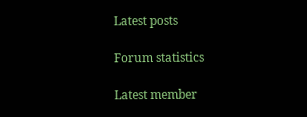Latest posts

Forum statistics

Latest member